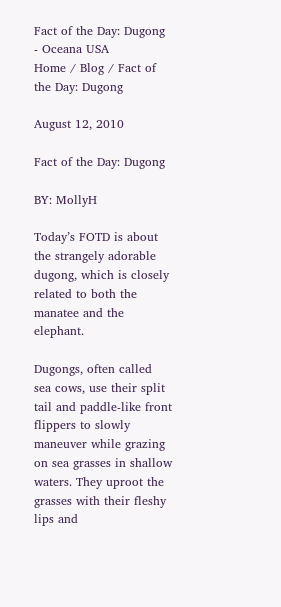Fact of the Day: Dugong - Oceana USA
Home / Blog / Fact of the Day: Dugong

August 12, 2010

Fact of the Day: Dugong

BY: MollyH

Today’s FOTD is about the strangely adorable dugong, which is closely related to both the manatee and the elephant.

Dugongs, often called sea cows, use their split tail and paddle-like front flippers to slowly maneuver while grazing on sea grasses in shallow waters. They uproot the grasses with their fleshy lips and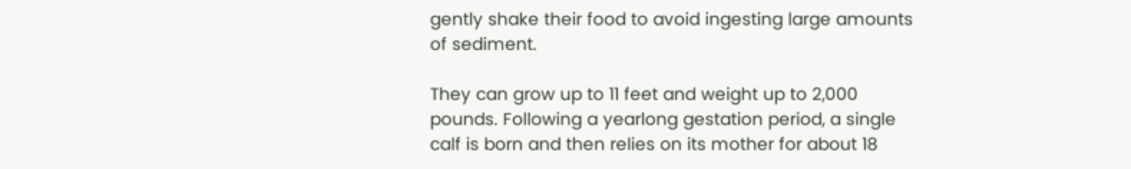gently shake their food to avoid ingesting large amounts of sediment.

They can grow up to 11 feet and weight up to 2,000 pounds. Following a yearlong gestation period, a single calf is born and then relies on its mother for about 18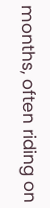months, often riding on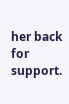her back for support.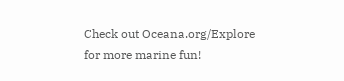Check out Oceana.org/Explore for more marine fun!